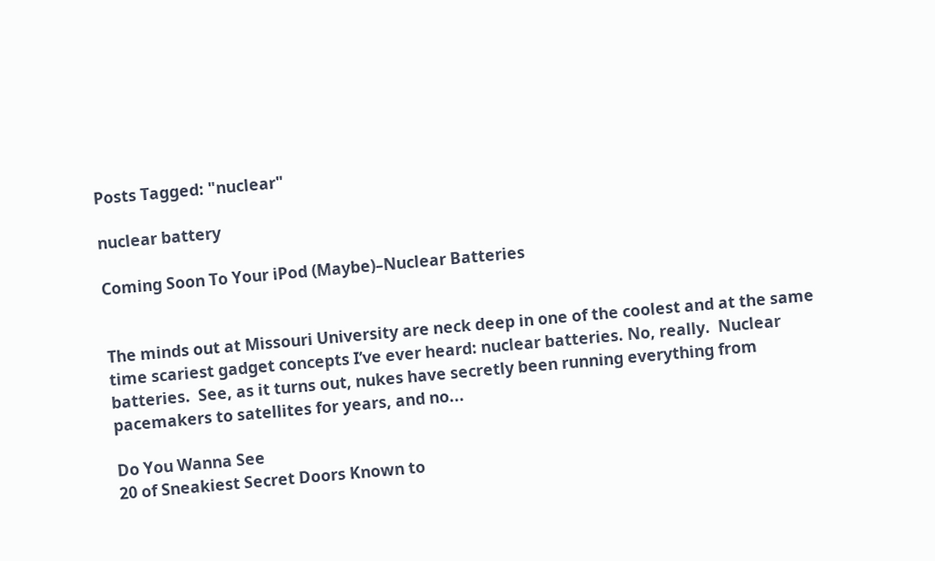Posts Tagged: "nuclear"

nuclear battery

Coming Soon To Your iPod (Maybe)–Nuclear Batteries


The minds out at Missouri University are neck deep in one of the coolest and at the same time scariest gadget concepts I’ve ever heard: nuclear batteries. No, really.  Nuclear batteries.  See, as it turns out, nukes have secretly been running everything from pacemakers to satellites for years, and no...

Do You Wanna See
20 of Sneakiest Secret Doors Known to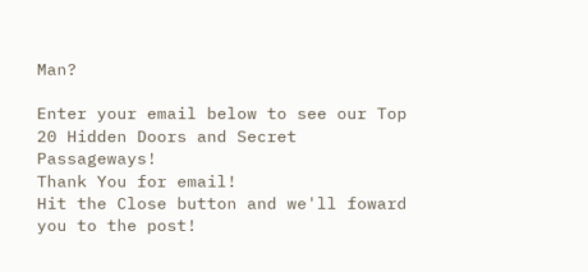Man?

Enter your email below to see our Top 20 Hidden Doors and Secret Passageways!
Thank You for email!
Hit the Close button and we'll foward you to the post!